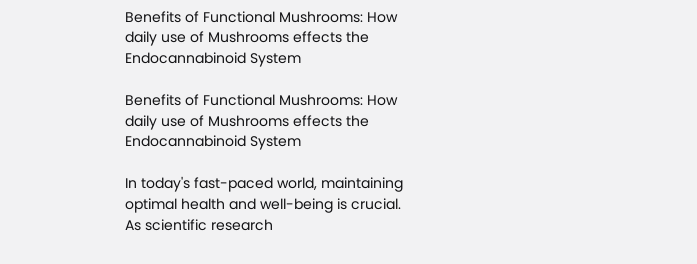Benefits of Functional Mushrooms: How daily use of Mushrooms effects the Endocannabinoid System

Benefits of Functional Mushrooms: How daily use of Mushrooms effects the Endocannabinoid System

In today's fast-paced world, maintaining optimal health and well-being is crucial. As scientific research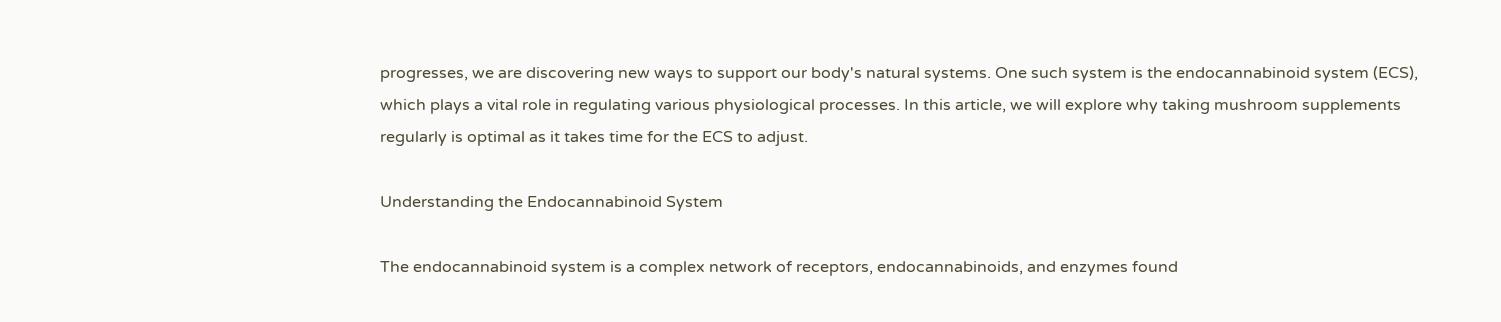progresses, we are discovering new ways to support our body's natural systems. One such system is the endocannabinoid system (ECS), which plays a vital role in regulating various physiological processes. In this article, we will explore why taking mushroom supplements regularly is optimal as it takes time for the ECS to adjust.

Understanding the Endocannabinoid System

The endocannabinoid system is a complex network of receptors, endocannabinoids, and enzymes found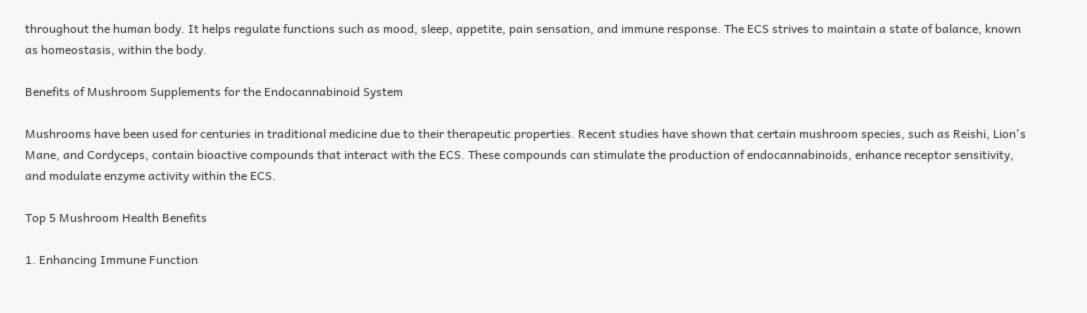throughout the human body. It helps regulate functions such as mood, sleep, appetite, pain sensation, and immune response. The ECS strives to maintain a state of balance, known as homeostasis, within the body.

Benefits of Mushroom Supplements for the Endocannabinoid System

Mushrooms have been used for centuries in traditional medicine due to their therapeutic properties. Recent studies have shown that certain mushroom species, such as Reishi, Lion's Mane, and Cordyceps, contain bioactive compounds that interact with the ECS. These compounds can stimulate the production of endocannabinoids, enhance receptor sensitivity, and modulate enzyme activity within the ECS.

Top 5 Mushroom Health Benefits

1. Enhancing Immune Function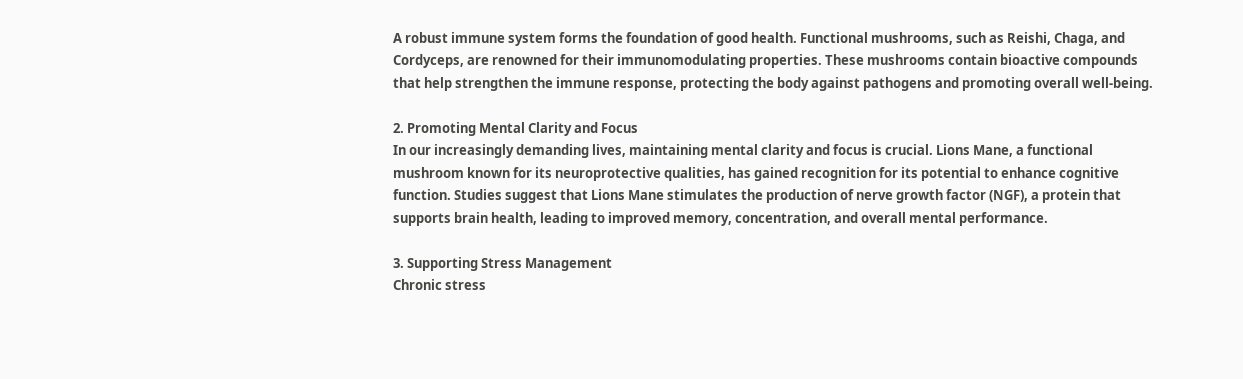A robust immune system forms the foundation of good health. Functional mushrooms, such as Reishi, Chaga, and Cordyceps, are renowned for their immunomodulating properties. These mushrooms contain bioactive compounds that help strengthen the immune response, protecting the body against pathogens and promoting overall well-being.

2. Promoting Mental Clarity and Focus
In our increasingly demanding lives, maintaining mental clarity and focus is crucial. Lions Mane, a functional mushroom known for its neuroprotective qualities, has gained recognition for its potential to enhance cognitive function. Studies suggest that Lions Mane stimulates the production of nerve growth factor (NGF), a protein that supports brain health, leading to improved memory, concentration, and overall mental performance.

3. Supporting Stress Management
Chronic stress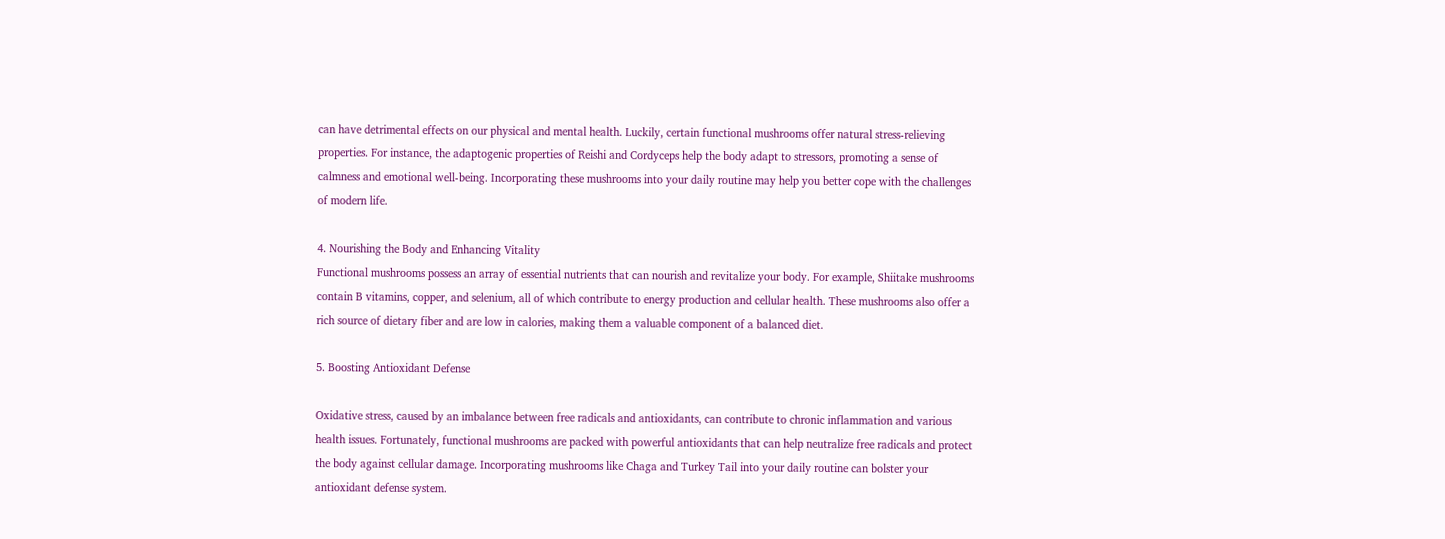can have detrimental effects on our physical and mental health. Luckily, certain functional mushrooms offer natural stress-relieving properties. For instance, the adaptogenic properties of Reishi and Cordyceps help the body adapt to stressors, promoting a sense of calmness and emotional well-being. Incorporating these mushrooms into your daily routine may help you better cope with the challenges of modern life.

4. Nourishing the Body and Enhancing Vitality
Functional mushrooms possess an array of essential nutrients that can nourish and revitalize your body. For example, Shiitake mushrooms contain B vitamins, copper, and selenium, all of which contribute to energy production and cellular health. These mushrooms also offer a rich source of dietary fiber and are low in calories, making them a valuable component of a balanced diet.

5. Boosting Antioxidant Defense

Oxidative stress, caused by an imbalance between free radicals and antioxidants, can contribute to chronic inflammation and various health issues. Fortunately, functional mushrooms are packed with powerful antioxidants that can help neutralize free radicals and protect the body against cellular damage. Incorporating mushrooms like Chaga and Turkey Tail into your daily routine can bolster your antioxidant defense system.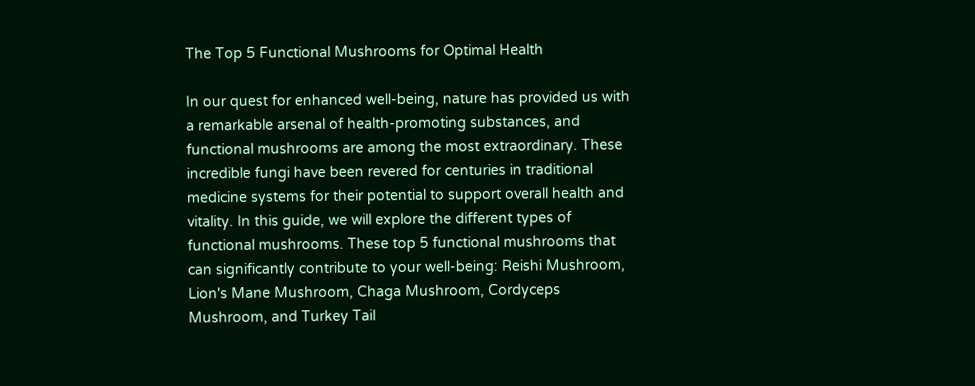The Top 5 Functional Mushrooms for Optimal Health

In our quest for enhanced well-being, nature has provided us with a remarkable arsenal of health-promoting substances, and functional mushrooms are among the most extraordinary. These incredible fungi have been revered for centuries in traditional medicine systems for their potential to support overall health and vitality. In this guide, we will explore the different types of functional mushrooms. These top 5 functional mushrooms that can significantly contribute to your well-being: Reishi Mushroom, Lion's Mane Mushroom, Chaga Mushroom, Cordyceps Mushroom, and Turkey Tail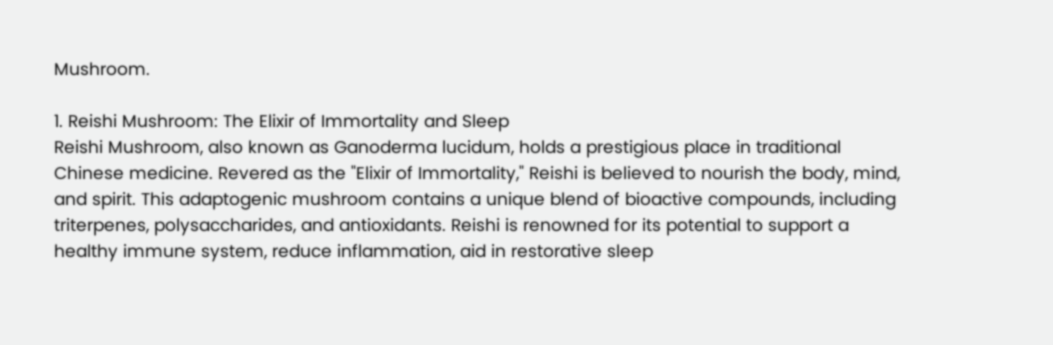Mushroom.

1. Reishi Mushroom: The Elixir of Immortality and Sleep
Reishi Mushroom, also known as Ganoderma lucidum, holds a prestigious place in traditional Chinese medicine. Revered as the "Elixir of Immortality," Reishi is believed to nourish the body, mind, and spirit. This adaptogenic mushroom contains a unique blend of bioactive compounds, including triterpenes, polysaccharides, and antioxidants. Reishi is renowned for its potential to support a healthy immune system, reduce inflammation, aid in restorative sleep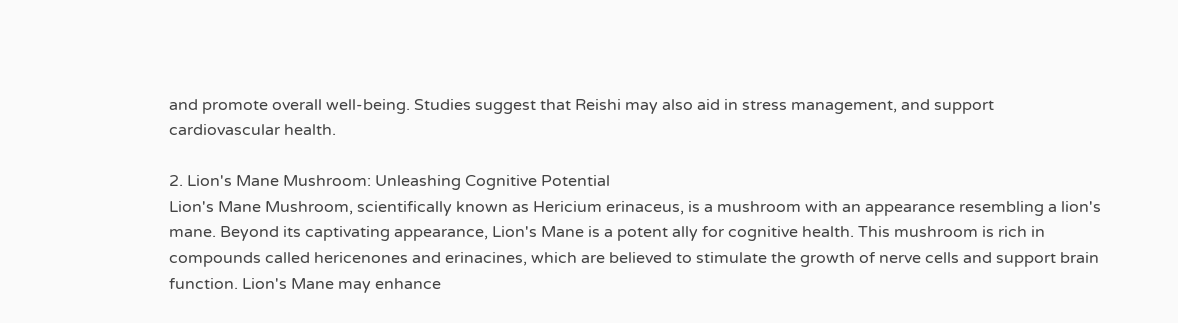and promote overall well-being. Studies suggest that Reishi may also aid in stress management, and support cardiovascular health.

2. Lion's Mane Mushroom: Unleashing Cognitive Potential
Lion's Mane Mushroom, scientifically known as Hericium erinaceus, is a mushroom with an appearance resembling a lion's mane. Beyond its captivating appearance, Lion's Mane is a potent ally for cognitive health. This mushroom is rich in compounds called hericenones and erinacines, which are believed to stimulate the growth of nerve cells and support brain function. Lion's Mane may enhance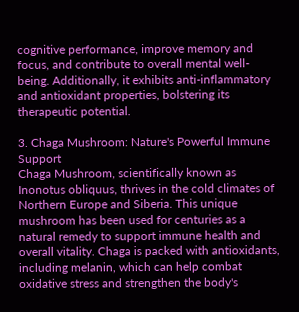cognitive performance, improve memory and focus, and contribute to overall mental well-being. Additionally, it exhibits anti-inflammatory and antioxidant properties, bolstering its therapeutic potential.

3. Chaga Mushroom: Nature's Powerful Immune Support
Chaga Mushroom, scientifically known as Inonotus obliquus, thrives in the cold climates of Northern Europe and Siberia. This unique mushroom has been used for centuries as a natural remedy to support immune health and overall vitality. Chaga is packed with antioxidants, including melanin, which can help combat oxidative stress and strengthen the body's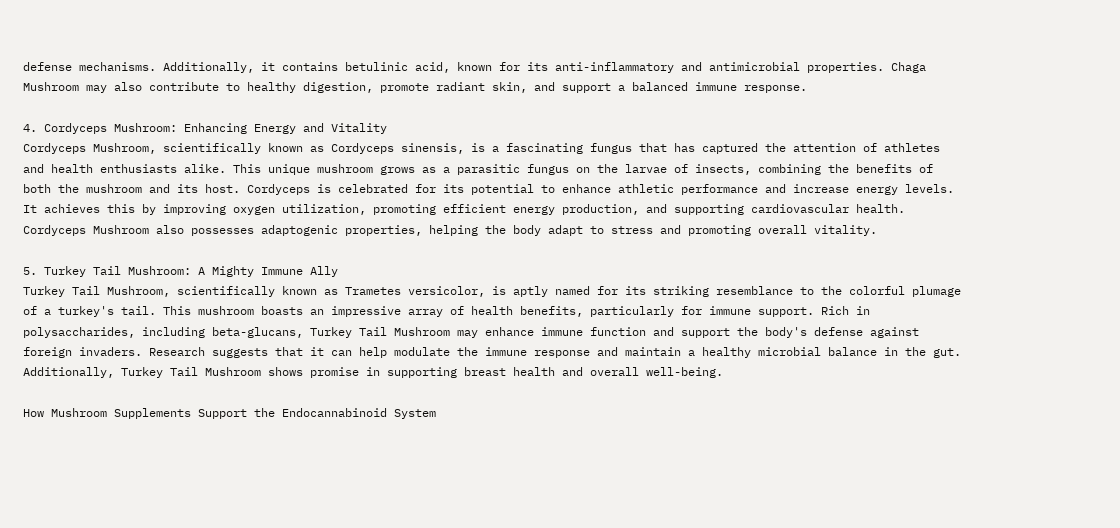defense mechanisms. Additionally, it contains betulinic acid, known for its anti-inflammatory and antimicrobial properties. Chaga Mushroom may also contribute to healthy digestion, promote radiant skin, and support a balanced immune response.

4. Cordyceps Mushroom: Enhancing Energy and Vitality
Cordyceps Mushroom, scientifically known as Cordyceps sinensis, is a fascinating fungus that has captured the attention of athletes and health enthusiasts alike. This unique mushroom grows as a parasitic fungus on the larvae of insects, combining the benefits of both the mushroom and its host. Cordyceps is celebrated for its potential to enhance athletic performance and increase energy levels. It achieves this by improving oxygen utilization, promoting efficient energy production, and supporting cardiovascular health. Cordyceps Mushroom also possesses adaptogenic properties, helping the body adapt to stress and promoting overall vitality.

5. Turkey Tail Mushroom: A Mighty Immune Ally
Turkey Tail Mushroom, scientifically known as Trametes versicolor, is aptly named for its striking resemblance to the colorful plumage of a turkey's tail. This mushroom boasts an impressive array of health benefits, particularly for immune support. Rich in polysaccharides, including beta-glucans, Turkey Tail Mushroom may enhance immune function and support the body's defense against foreign invaders. Research suggests that it can help modulate the immune response and maintain a healthy microbial balance in the gut. Additionally, Turkey Tail Mushroom shows promise in supporting breast health and overall well-being.

How Mushroom Supplements Support the Endocannabinoid System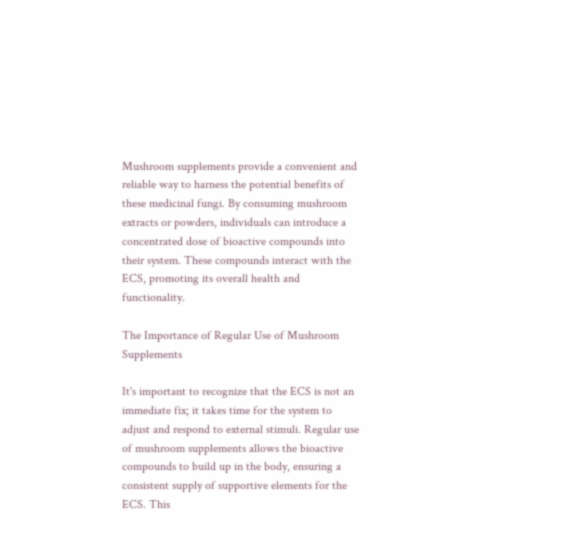Mushroom supplements provide a convenient and reliable way to harness the potential benefits of these medicinal fungi. By consuming mushroom extracts or powders, individuals can introduce a concentrated dose of bioactive compounds into their system. These compounds interact with the ECS, promoting its overall health and functionality.

The Importance of Regular Use of Mushroom Supplements

It's important to recognize that the ECS is not an immediate fix; it takes time for the system to adjust and respond to external stimuli. Regular use of mushroom supplements allows the bioactive compounds to build up in the body, ensuring a consistent supply of supportive elements for the ECS. This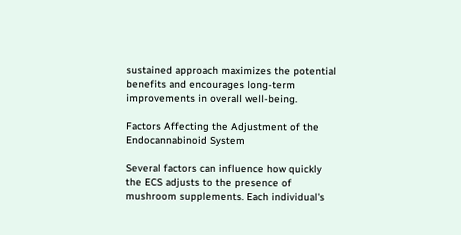sustained approach maximizes the potential benefits and encourages long-term improvements in overall well-being.

Factors Affecting the Adjustment of the Endocannabinoid System

Several factors can influence how quickly the ECS adjusts to the presence of mushroom supplements. Each individual's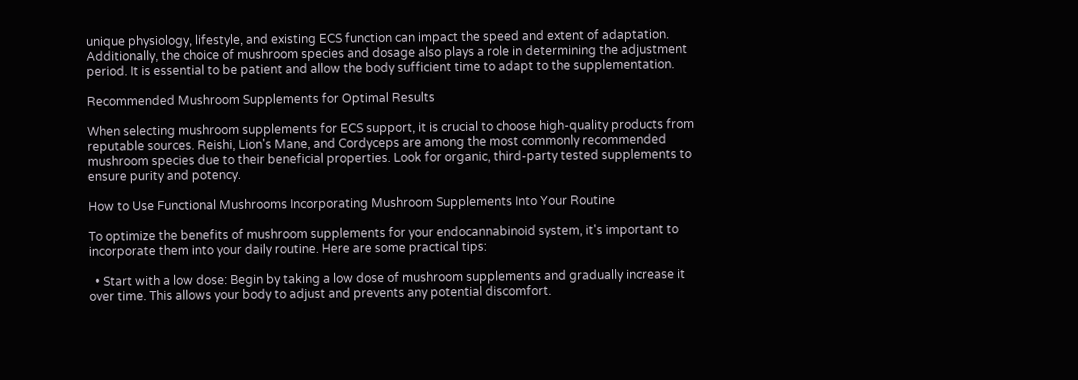unique physiology, lifestyle, and existing ECS function can impact the speed and extent of adaptation. Additionally, the choice of mushroom species and dosage also plays a role in determining the adjustment period. It is essential to be patient and allow the body sufficient time to adapt to the supplementation.

Recommended Mushroom Supplements for Optimal Results

When selecting mushroom supplements for ECS support, it is crucial to choose high-quality products from reputable sources. Reishi, Lion's Mane, and Cordyceps are among the most commonly recommended mushroom species due to their beneficial properties. Look for organic, third-party tested supplements to ensure purity and potency.

How to Use Functional Mushrooms Incorporating Mushroom Supplements Into Your Routine

To optimize the benefits of mushroom supplements for your endocannabinoid system, it's important to incorporate them into your daily routine. Here are some practical tips:

  • Start with a low dose: Begin by taking a low dose of mushroom supplements and gradually increase it over time. This allows your body to adjust and prevents any potential discomfort.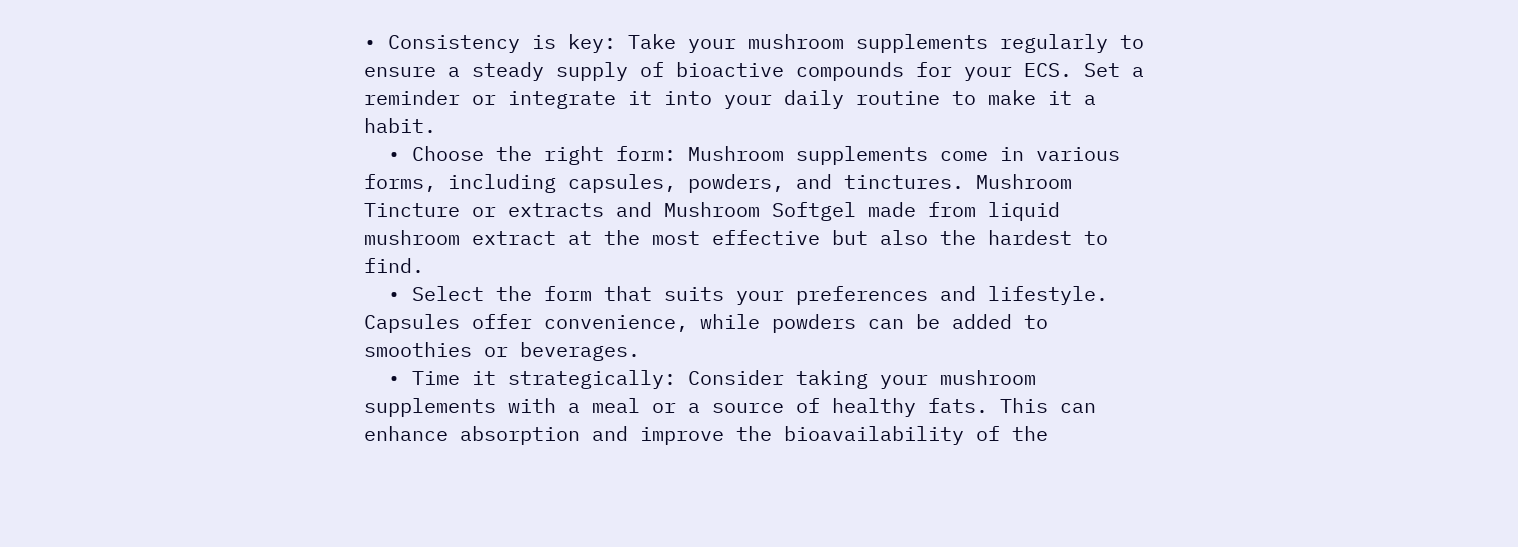• Consistency is key: Take your mushroom supplements regularly to ensure a steady supply of bioactive compounds for your ECS. Set a reminder or integrate it into your daily routine to make it a habit.
  • Choose the right form: Mushroom supplements come in various forms, including capsules, powders, and tinctures. Mushroom Tincture or extracts and Mushroom Softgel made from liquid mushroom extract at the most effective but also the hardest to find.
  • Select the form that suits your preferences and lifestyle. Capsules offer convenience, while powders can be added to smoothies or beverages.
  • Time it strategically: Consider taking your mushroom supplements with a meal or a source of healthy fats. This can enhance absorption and improve the bioavailability of the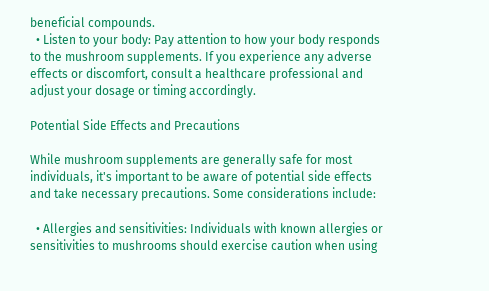beneficial compounds.
  • Listen to your body: Pay attention to how your body responds to the mushroom supplements. If you experience any adverse effects or discomfort, consult a healthcare professional and adjust your dosage or timing accordingly.

Potential Side Effects and Precautions

While mushroom supplements are generally safe for most individuals, it's important to be aware of potential side effects and take necessary precautions. Some considerations include:

  • Allergies and sensitivities: Individuals with known allergies or sensitivities to mushrooms should exercise caution when using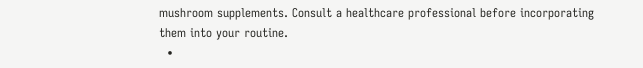mushroom supplements. Consult a healthcare professional before incorporating them into your routine.
  •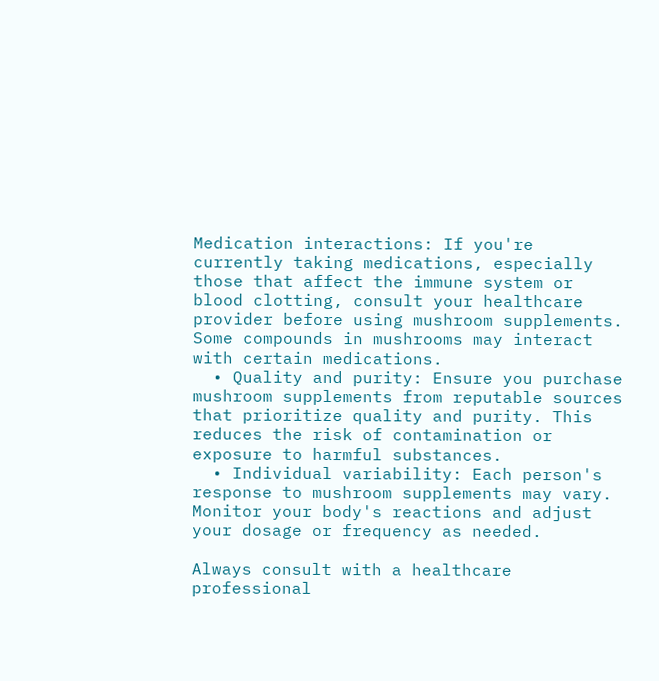Medication interactions: If you're currently taking medications, especially those that affect the immune system or blood clotting, consult your healthcare provider before using mushroom supplements. Some compounds in mushrooms may interact with certain medications.
  • Quality and purity: Ensure you purchase mushroom supplements from reputable sources that prioritize quality and purity. This reduces the risk of contamination or exposure to harmful substances.
  • Individual variability: Each person's response to mushroom supplements may vary. Monitor your body's reactions and adjust your dosage or frequency as needed.

Always consult with a healthcare professional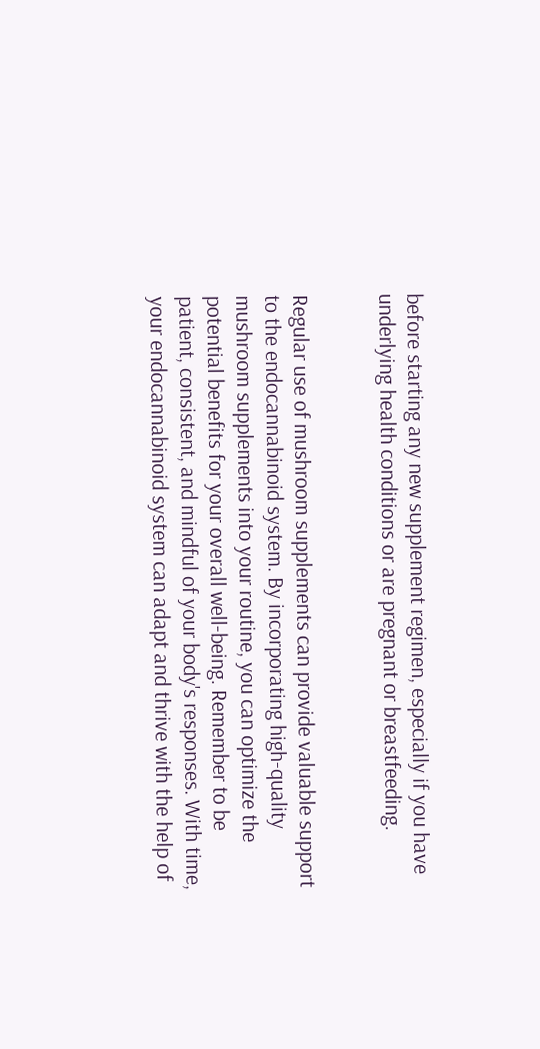before starting any new supplement regimen, especially if you have underlying health conditions or are pregnant or breastfeeding.


Regular use of mushroom supplements can provide valuable support to the endocannabinoid system. By incorporating high-quality mushroom supplements into your routine, you can optimize the potential benefits for your overall well-being. Remember to be patient, consistent, and mindful of your body's responses. With time, your endocannabinoid system can adapt and thrive with the help of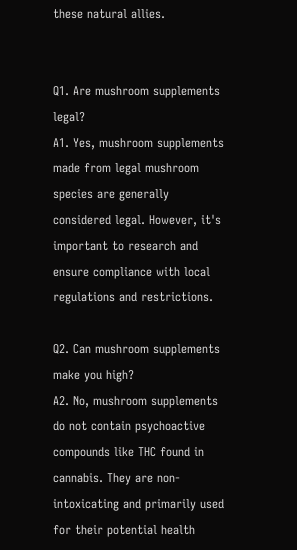these natural allies.


Q1. Are mushroom supplements legal?
A1. Yes, mushroom supplements made from legal mushroom species are generally considered legal. However, it's important to research and ensure compliance with local regulations and restrictions.

Q2. Can mushroom supplements make you high?
A2. No, mushroom supplements do not contain psychoactive compounds like THC found in cannabis. They are non-intoxicating and primarily used for their potential health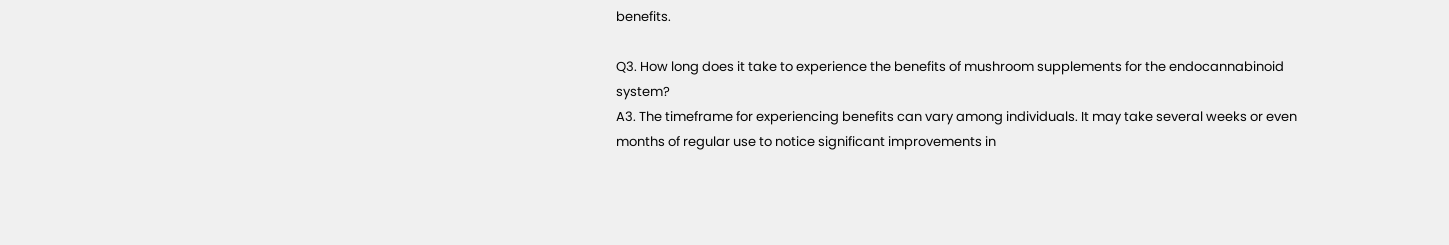benefits.

Q3. How long does it take to experience the benefits of mushroom supplements for the endocannabinoid system?
A3. The timeframe for experiencing benefits can vary among individuals. It may take several weeks or even months of regular use to notice significant improvements in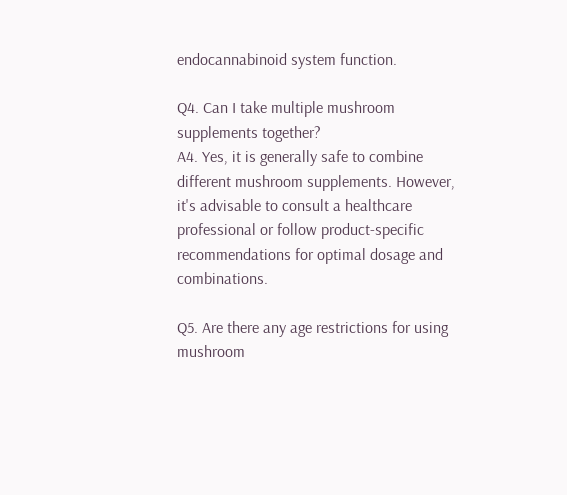endocannabinoid system function.

Q4. Can I take multiple mushroom supplements together?
A4. Yes, it is generally safe to combine different mushroom supplements. However, it's advisable to consult a healthcare professional or follow product-specific recommendations for optimal dosage and combinations.

Q5. Are there any age restrictions for using mushroom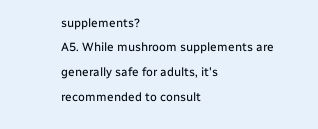supplements?
A5. While mushroom supplements are generally safe for adults, it's recommended to consult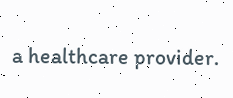a healthcare provider.